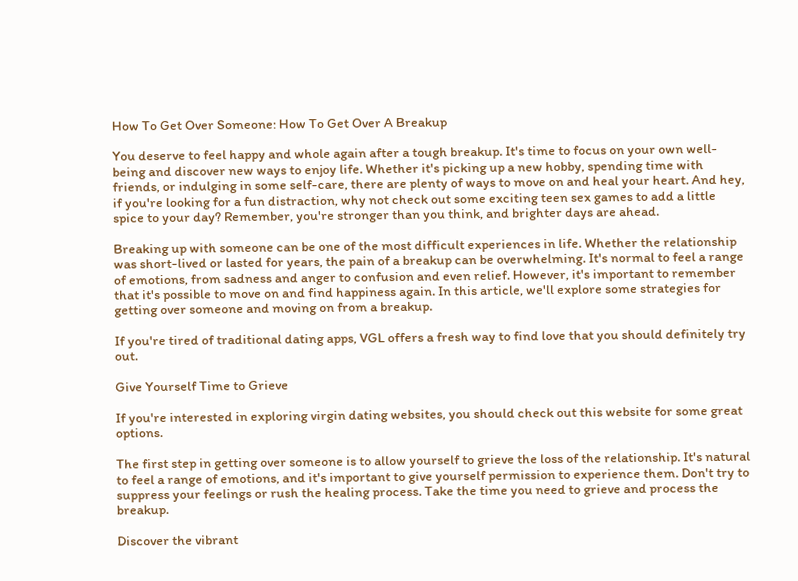How To Get Over Someone: How To Get Over A Breakup

You deserve to feel happy and whole again after a tough breakup. It's time to focus on your own well-being and discover new ways to enjoy life. Whether it's picking up a new hobby, spending time with friends, or indulging in some self-care, there are plenty of ways to move on and heal your heart. And hey, if you're looking for a fun distraction, why not check out some exciting teen sex games to add a little spice to your day? Remember, you're stronger than you think, and brighter days are ahead.

Breaking up with someone can be one of the most difficult experiences in life. Whether the relationship was short-lived or lasted for years, the pain of a breakup can be overwhelming. It's normal to feel a range of emotions, from sadness and anger to confusion and even relief. However, it's important to remember that it's possible to move on and find happiness again. In this article, we'll explore some strategies for getting over someone and moving on from a breakup.

If you're tired of traditional dating apps, VGL offers a fresh way to find love that you should definitely try out.

Give Yourself Time to Grieve

If you're interested in exploring virgin dating websites, you should check out this website for some great options.

The first step in getting over someone is to allow yourself to grieve the loss of the relationship. It's natural to feel a range of emotions, and it's important to give yourself permission to experience them. Don't try to suppress your feelings or rush the healing process. Take the time you need to grieve and process the breakup.

Discover the vibrant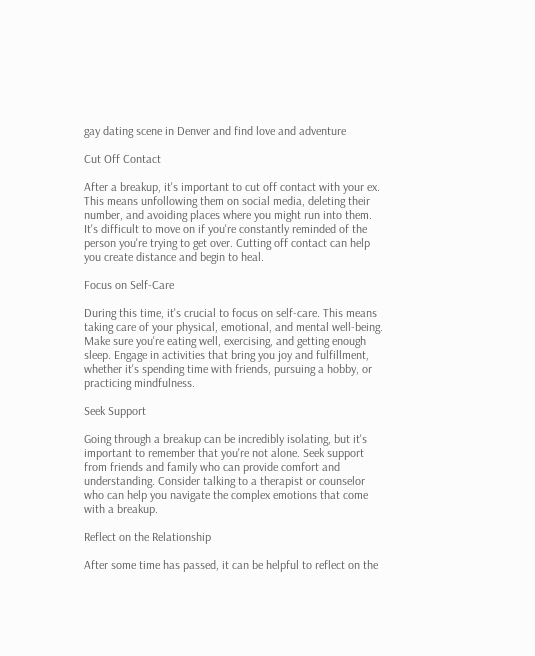gay dating scene in Denver and find love and adventure

Cut Off Contact

After a breakup, it's important to cut off contact with your ex. This means unfollowing them on social media, deleting their number, and avoiding places where you might run into them. It's difficult to move on if you're constantly reminded of the person you're trying to get over. Cutting off contact can help you create distance and begin to heal.

Focus on Self-Care

During this time, it's crucial to focus on self-care. This means taking care of your physical, emotional, and mental well-being. Make sure you're eating well, exercising, and getting enough sleep. Engage in activities that bring you joy and fulfillment, whether it's spending time with friends, pursuing a hobby, or practicing mindfulness.

Seek Support

Going through a breakup can be incredibly isolating, but it's important to remember that you're not alone. Seek support from friends and family who can provide comfort and understanding. Consider talking to a therapist or counselor who can help you navigate the complex emotions that come with a breakup.

Reflect on the Relationship

After some time has passed, it can be helpful to reflect on the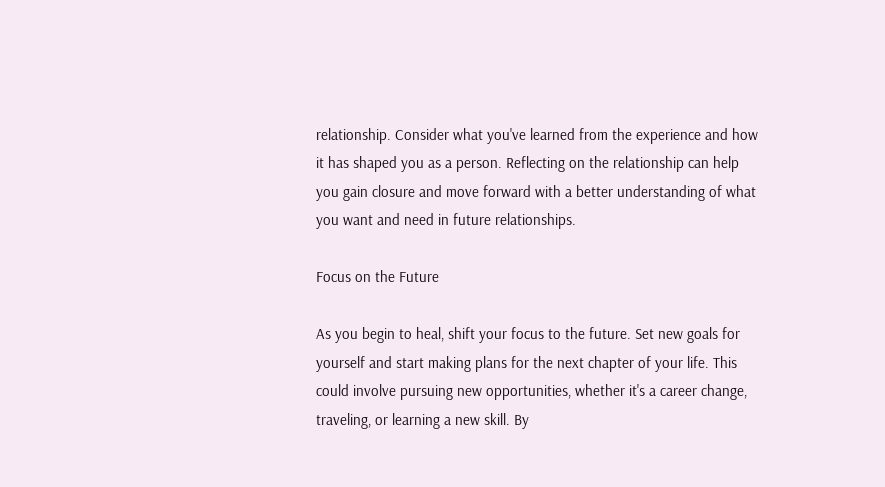relationship. Consider what you've learned from the experience and how it has shaped you as a person. Reflecting on the relationship can help you gain closure and move forward with a better understanding of what you want and need in future relationships.

Focus on the Future

As you begin to heal, shift your focus to the future. Set new goals for yourself and start making plans for the next chapter of your life. This could involve pursuing new opportunities, whether it's a career change, traveling, or learning a new skill. By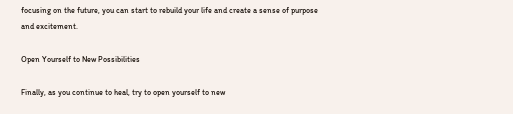focusing on the future, you can start to rebuild your life and create a sense of purpose and excitement.

Open Yourself to New Possibilities

Finally, as you continue to heal, try to open yourself to new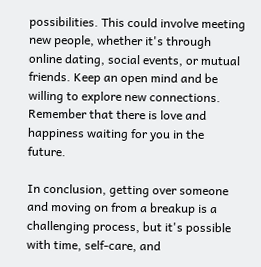possibilities. This could involve meeting new people, whether it's through online dating, social events, or mutual friends. Keep an open mind and be willing to explore new connections. Remember that there is love and happiness waiting for you in the future.

In conclusion, getting over someone and moving on from a breakup is a challenging process, but it's possible with time, self-care, and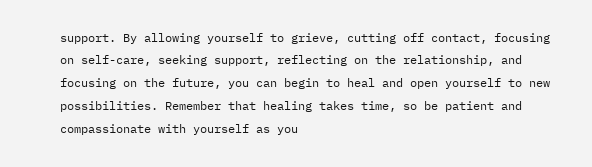support. By allowing yourself to grieve, cutting off contact, focusing on self-care, seeking support, reflecting on the relationship, and focusing on the future, you can begin to heal and open yourself to new possibilities. Remember that healing takes time, so be patient and compassionate with yourself as you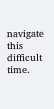navigate this difficult time.